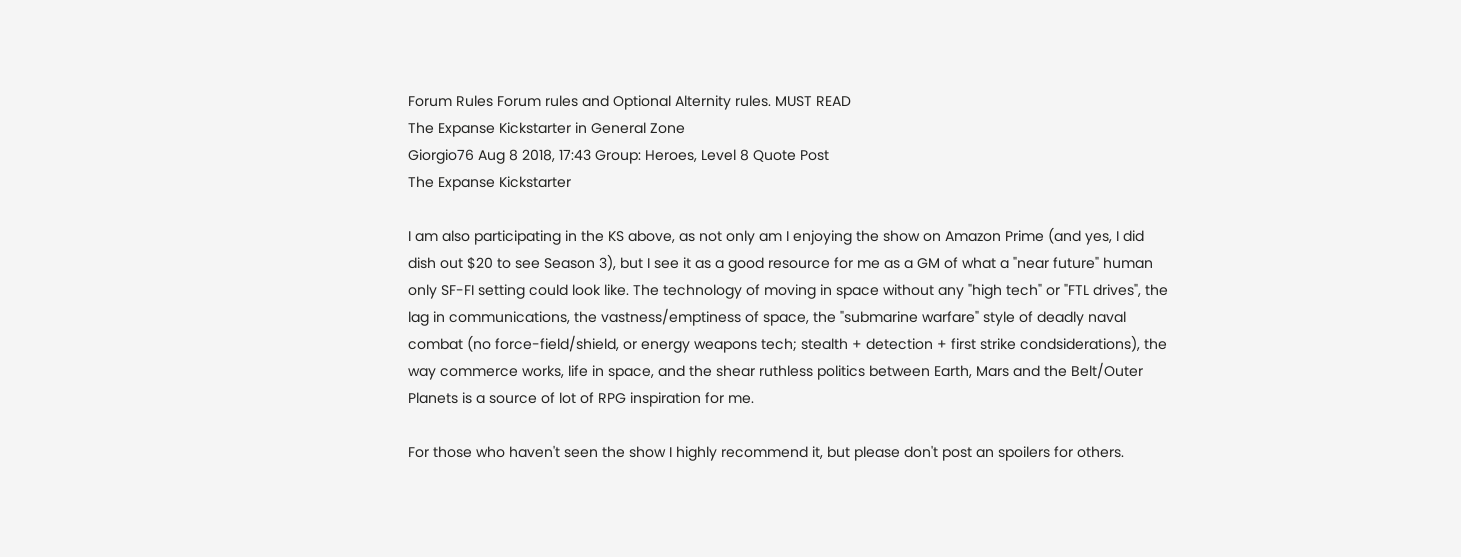Forum Rules Forum rules and Optional Alternity rules. MUST READ
The Expanse Kickstarter in General Zone
Giorgio76 Aug 8 2018, 17:43 Group: Heroes, Level 8 Quote Post
The Expanse Kickstarter

I am also participating in the KS above, as not only am I enjoying the show on Amazon Prime (and yes, I did dish out $20 to see Season 3), but I see it as a good resource for me as a GM of what a "near future" human only SF-FI setting could look like. The technology of moving in space without any "high tech" or "FTL drives", the lag in communications, the vastness/emptiness of space, the "submarine warfare" style of deadly naval combat (no force-field/shield, or energy weapons tech; stealth + detection + first strike condsiderations), the way commerce works, life in space, and the shear ruthless politics between Earth, Mars and the Belt/Outer Planets is a source of lot of RPG inspiration for me.

For those who haven't seen the show I highly recommend it, but please don't post an spoilers for others.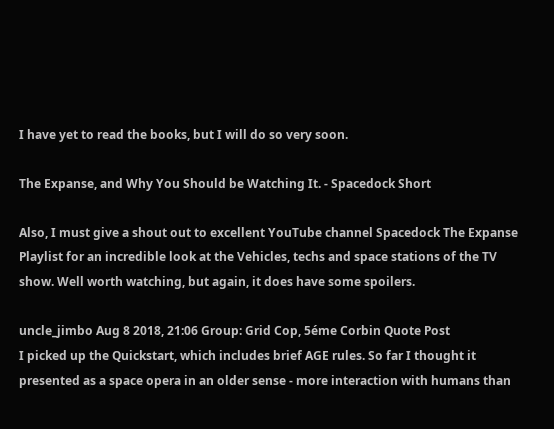I have yet to read the books, but I will do so very soon.

The Expanse, and Why You Should be Watching It. - Spacedock Short

Also, I must give a shout out to excellent YouTube channel Spacedock The Expanse Playlist for an incredible look at the Vehicles, techs and space stations of the TV show. Well worth watching, but again, it does have some spoilers.

uncle_jimbo Aug 8 2018, 21:06 Group: Grid Cop, 5éme Corbin Quote Post
I picked up the Quickstart, which includes brief AGE rules. So far I thought it presented as a space opera in an older sense - more interaction with humans than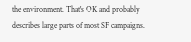the environment. That's OK and probably describes large parts of most SF campaigns.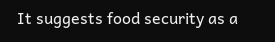It suggests food security as a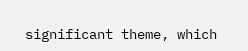significant theme, which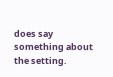does say something about the setting.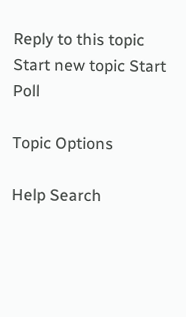Reply to this topic Start new topic Start Poll

Topic Options

Help Search